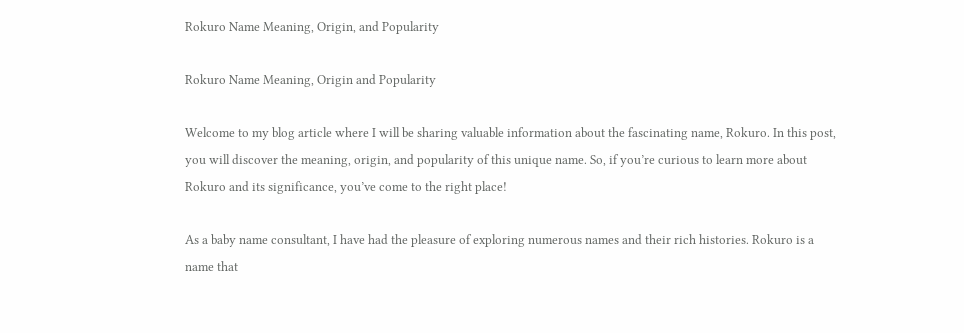Rokuro Name Meaning, Origin, and Popularity

Rokuro Name Meaning, Origin and Popularity

Welcome to my blog article where I will be sharing valuable information about the fascinating name, Rokuro. In this post, you will discover the meaning, origin, and popularity of this unique name. So, if you’re curious to learn more about Rokuro and its significance, you’ve come to the right place!

As a baby name consultant, I have had the pleasure of exploring numerous names and their rich histories. Rokuro is a name that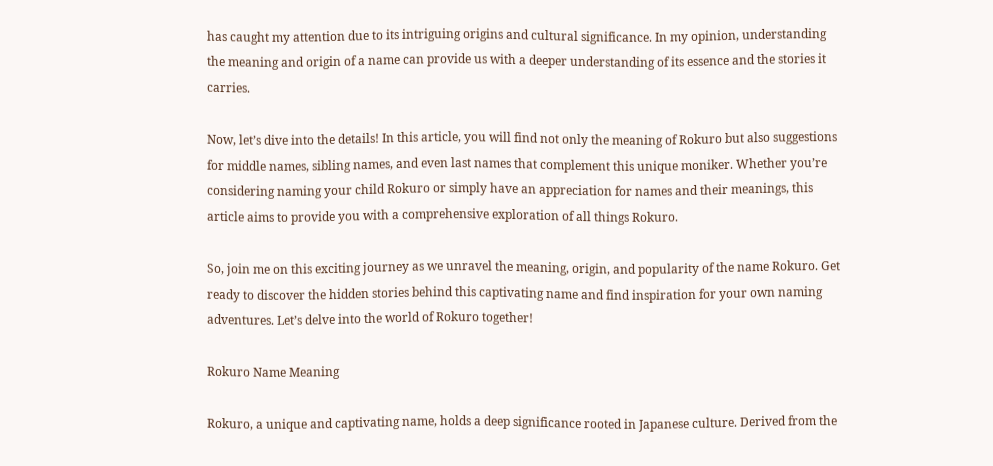has caught my attention due to its intriguing origins and cultural significance. In my opinion, understanding the meaning and origin of a name can provide us with a deeper understanding of its essence and the stories it carries.

Now, let’s dive into the details! In this article, you will find not only the meaning of Rokuro but also suggestions for middle names, sibling names, and even last names that complement this unique moniker. Whether you’re considering naming your child Rokuro or simply have an appreciation for names and their meanings, this article aims to provide you with a comprehensive exploration of all things Rokuro.

So, join me on this exciting journey as we unravel the meaning, origin, and popularity of the name Rokuro. Get ready to discover the hidden stories behind this captivating name and find inspiration for your own naming adventures. Let’s delve into the world of Rokuro together!

Rokuro Name Meaning

Rokuro, a unique and captivating name, holds a deep significance rooted in Japanese culture. Derived from the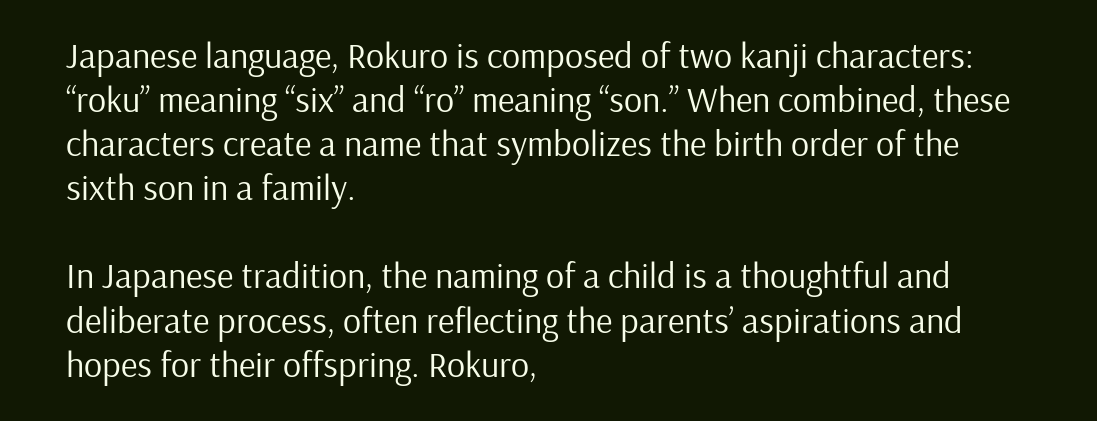Japanese language, Rokuro is composed of two kanji characters: “roku” meaning “six” and “ro” meaning “son.” When combined, these characters create a name that symbolizes the birth order of the sixth son in a family.

In Japanese tradition, the naming of a child is a thoughtful and deliberate process, often reflecting the parents’ aspirations and hopes for their offspring. Rokuro,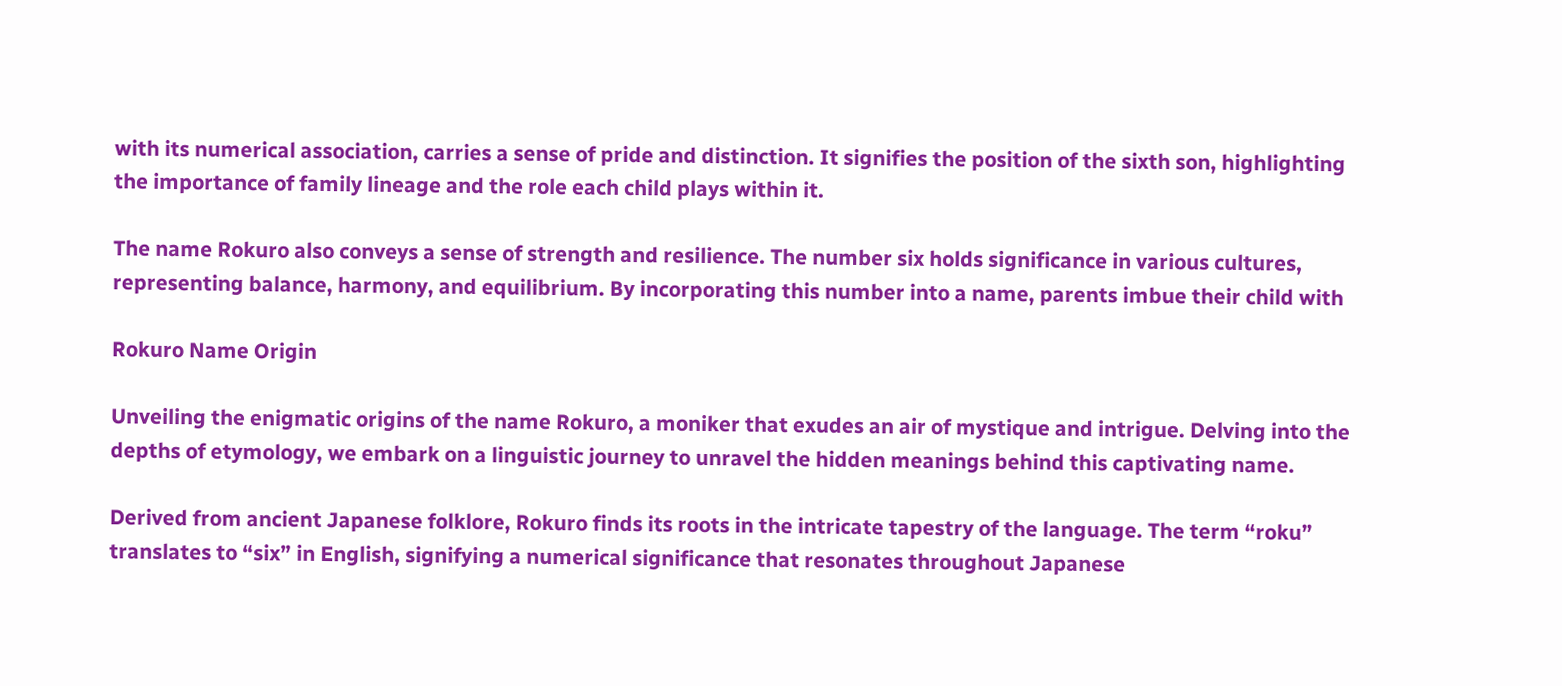with its numerical association, carries a sense of pride and distinction. It signifies the position of the sixth son, highlighting the importance of family lineage and the role each child plays within it.

The name Rokuro also conveys a sense of strength and resilience. The number six holds significance in various cultures, representing balance, harmony, and equilibrium. By incorporating this number into a name, parents imbue their child with

Rokuro Name Origin

Unveiling the enigmatic origins of the name Rokuro, a moniker that exudes an air of mystique and intrigue. Delving into the depths of etymology, we embark on a linguistic journey to unravel the hidden meanings behind this captivating name.

Derived from ancient Japanese folklore, Rokuro finds its roots in the intricate tapestry of the language. The term “roku” translates to “six” in English, signifying a numerical significance that resonates throughout Japanese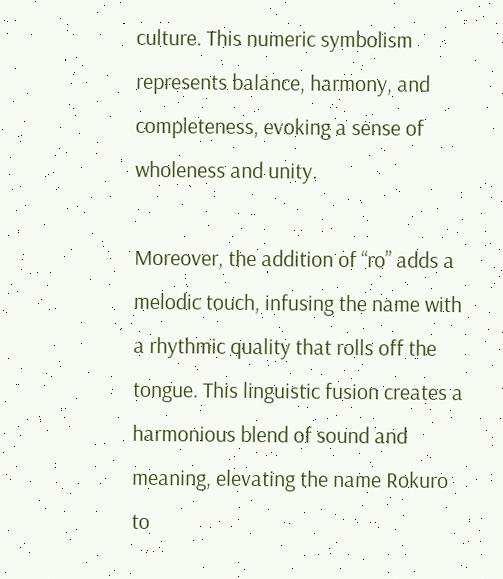culture. This numeric symbolism represents balance, harmony, and completeness, evoking a sense of wholeness and unity.

Moreover, the addition of “ro” adds a melodic touch, infusing the name with a rhythmic quality that rolls off the tongue. This linguistic fusion creates a harmonious blend of sound and meaning, elevating the name Rokuro to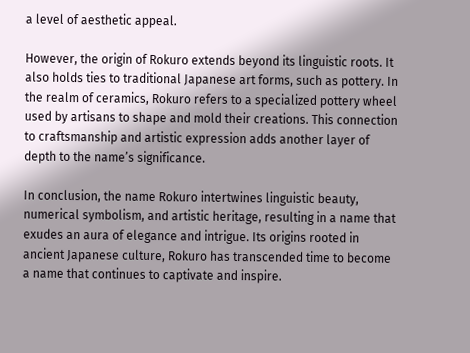a level of aesthetic appeal.

However, the origin of Rokuro extends beyond its linguistic roots. It also holds ties to traditional Japanese art forms, such as pottery. In the realm of ceramics, Rokuro refers to a specialized pottery wheel used by artisans to shape and mold their creations. This connection to craftsmanship and artistic expression adds another layer of depth to the name’s significance.

In conclusion, the name Rokuro intertwines linguistic beauty, numerical symbolism, and artistic heritage, resulting in a name that exudes an aura of elegance and intrigue. Its origins rooted in ancient Japanese culture, Rokuro has transcended time to become a name that continues to captivate and inspire.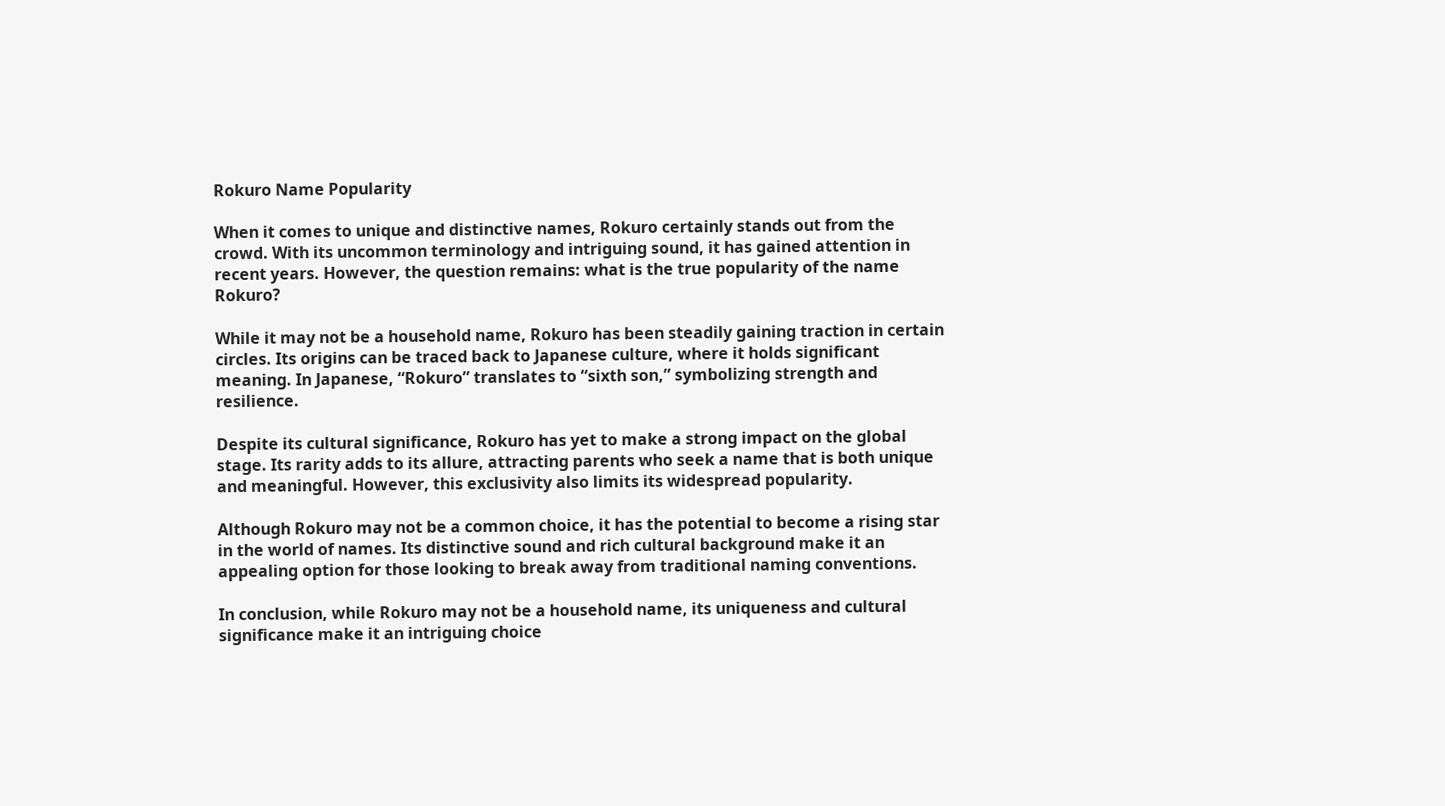Rokuro Name Popularity

When it comes to unique and distinctive names, Rokuro certainly stands out from the crowd. With its uncommon terminology and intriguing sound, it has gained attention in recent years. However, the question remains: what is the true popularity of the name Rokuro?

While it may not be a household name, Rokuro has been steadily gaining traction in certain circles. Its origins can be traced back to Japanese culture, where it holds significant meaning. In Japanese, “Rokuro” translates to “sixth son,” symbolizing strength and resilience.

Despite its cultural significance, Rokuro has yet to make a strong impact on the global stage. Its rarity adds to its allure, attracting parents who seek a name that is both unique and meaningful. However, this exclusivity also limits its widespread popularity.

Although Rokuro may not be a common choice, it has the potential to become a rising star in the world of names. Its distinctive sound and rich cultural background make it an appealing option for those looking to break away from traditional naming conventions.

In conclusion, while Rokuro may not be a household name, its uniqueness and cultural significance make it an intriguing choice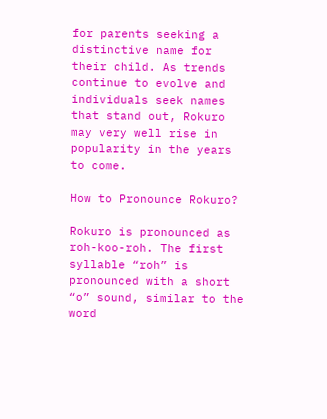for parents seeking a distinctive name for their child. As trends continue to evolve and individuals seek names that stand out, Rokuro may very well rise in popularity in the years to come.

How to Pronounce Rokuro?

Rokuro is pronounced as roh-koo-roh. The first syllable “roh” is pronounced with a short “o” sound, similar to the word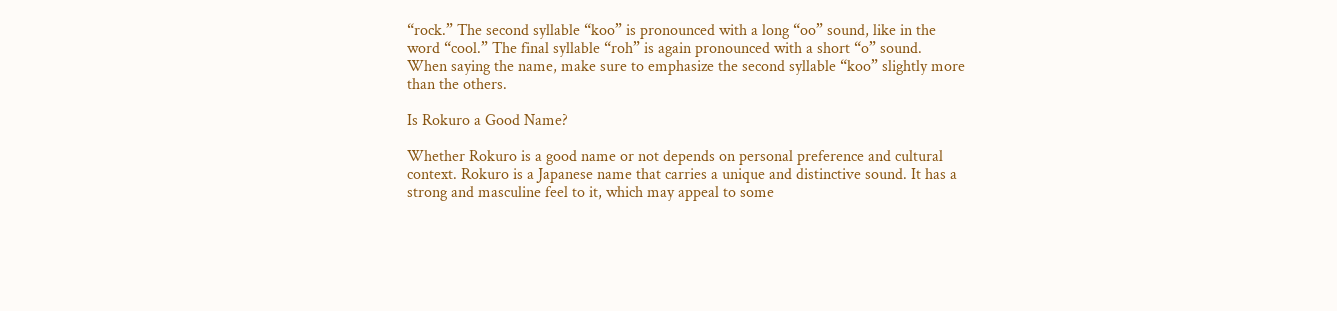“rock.” The second syllable “koo” is pronounced with a long “oo” sound, like in the word “cool.” The final syllable “roh” is again pronounced with a short “o” sound. When saying the name, make sure to emphasize the second syllable “koo” slightly more than the others.

Is Rokuro a Good Name?

Whether Rokuro is a good name or not depends on personal preference and cultural context. Rokuro is a Japanese name that carries a unique and distinctive sound. It has a strong and masculine feel to it, which may appeal to some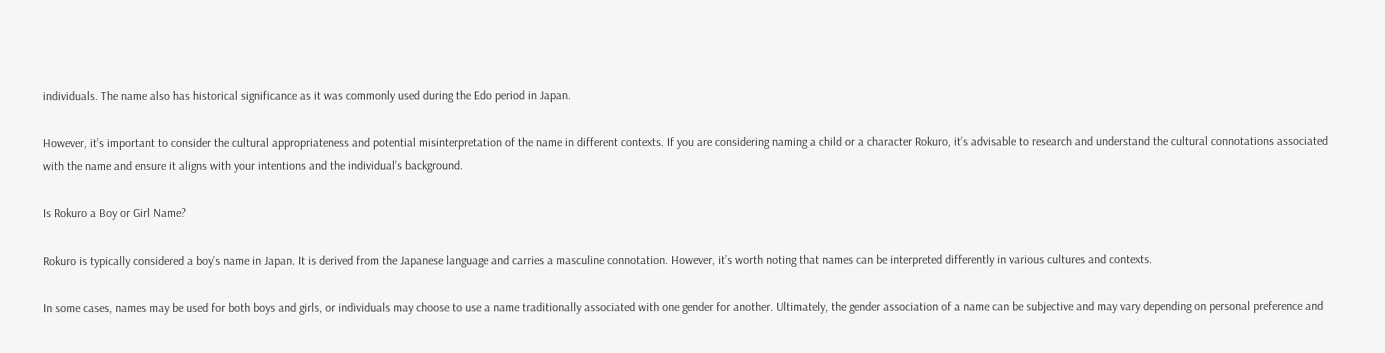individuals. The name also has historical significance as it was commonly used during the Edo period in Japan.

However, it’s important to consider the cultural appropriateness and potential misinterpretation of the name in different contexts. If you are considering naming a child or a character Rokuro, it’s advisable to research and understand the cultural connotations associated with the name and ensure it aligns with your intentions and the individual’s background.

Is Rokuro a Boy or Girl Name?

Rokuro is typically considered a boy’s name in Japan. It is derived from the Japanese language and carries a masculine connotation. However, it’s worth noting that names can be interpreted differently in various cultures and contexts.

In some cases, names may be used for both boys and girls, or individuals may choose to use a name traditionally associated with one gender for another. Ultimately, the gender association of a name can be subjective and may vary depending on personal preference and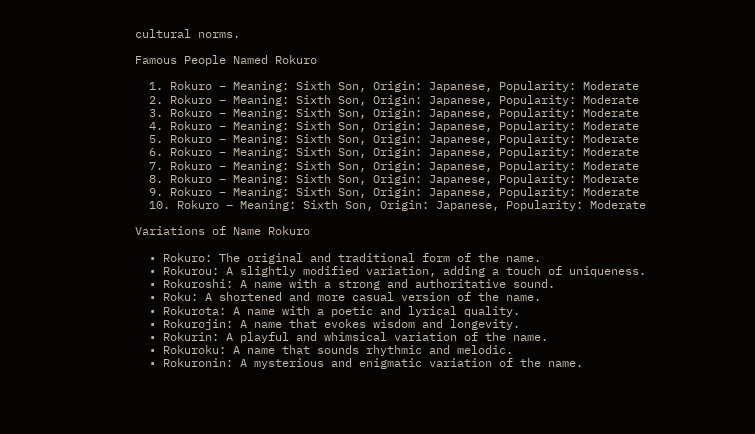cultural norms.

Famous People Named Rokuro

  1. Rokuro – Meaning: Sixth Son, Origin: Japanese, Popularity: Moderate
  2. Rokuro – Meaning: Sixth Son, Origin: Japanese, Popularity: Moderate
  3. Rokuro – Meaning: Sixth Son, Origin: Japanese, Popularity: Moderate
  4. Rokuro – Meaning: Sixth Son, Origin: Japanese, Popularity: Moderate
  5. Rokuro – Meaning: Sixth Son, Origin: Japanese, Popularity: Moderate
  6. Rokuro – Meaning: Sixth Son, Origin: Japanese, Popularity: Moderate
  7. Rokuro – Meaning: Sixth Son, Origin: Japanese, Popularity: Moderate
  8. Rokuro – Meaning: Sixth Son, Origin: Japanese, Popularity: Moderate
  9. Rokuro – Meaning: Sixth Son, Origin: Japanese, Popularity: Moderate
  10. Rokuro – Meaning: Sixth Son, Origin: Japanese, Popularity: Moderate

Variations of Name Rokuro

  • Rokuro: The original and traditional form of the name.
  • Rokurou: A slightly modified variation, adding a touch of uniqueness.
  • Rokuroshi: A name with a strong and authoritative sound.
  • Roku: A shortened and more casual version of the name.
  • Rokurota: A name with a poetic and lyrical quality.
  • Rokurojin: A name that evokes wisdom and longevity.
  • Rokurin: A playful and whimsical variation of the name.
  • Rokuroku: A name that sounds rhythmic and melodic.
  • Rokuronin: A mysterious and enigmatic variation of the name.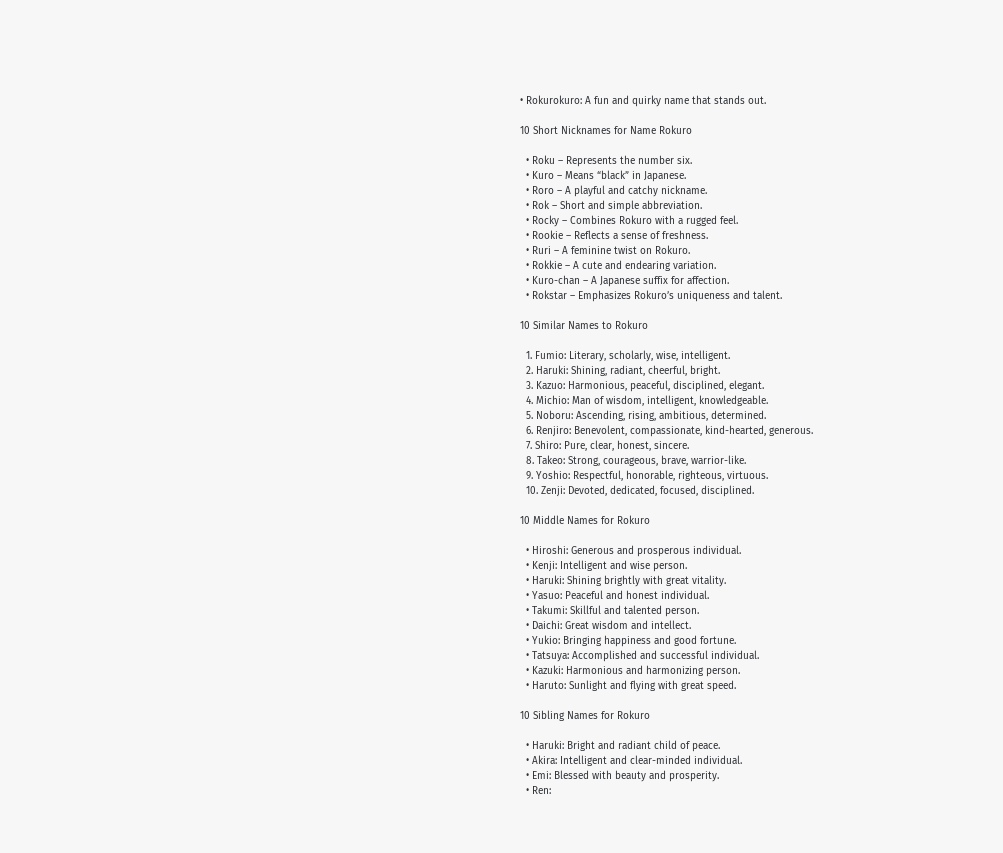• Rokurokuro: A fun and quirky name that stands out.

10 Short Nicknames for Name Rokuro

  • Roku – Represents the number six.
  • Kuro – Means “black” in Japanese.
  • Roro – A playful and catchy nickname.
  • Rok – Short and simple abbreviation.
  • Rocky – Combines Rokuro with a rugged feel.
  • Rookie – Reflects a sense of freshness.
  • Ruri – A feminine twist on Rokuro.
  • Rokkie – A cute and endearing variation.
  • Kuro-chan – A Japanese suffix for affection.
  • Rokstar – Emphasizes Rokuro’s uniqueness and talent.

10 Similar Names to Rokuro

  1. Fumio: Literary, scholarly, wise, intelligent.
  2. Haruki: Shining, radiant, cheerful, bright.
  3. Kazuo: Harmonious, peaceful, disciplined, elegant.
  4. Michio: Man of wisdom, intelligent, knowledgeable.
  5. Noboru: Ascending, rising, ambitious, determined.
  6. Renjiro: Benevolent, compassionate, kind-hearted, generous.
  7. Shiro: Pure, clear, honest, sincere.
  8. Takeo: Strong, courageous, brave, warrior-like.
  9. Yoshio: Respectful, honorable, righteous, virtuous.
  10. Zenji: Devoted, dedicated, focused, disciplined.

10 Middle Names for Rokuro

  • Hiroshi: Generous and prosperous individual.
  • Kenji: Intelligent and wise person.
  • Haruki: Shining brightly with great vitality.
  • Yasuo: Peaceful and honest individual.
  • Takumi: Skillful and talented person.
  • Daichi: Great wisdom and intellect.
  • Yukio: Bringing happiness and good fortune.
  • Tatsuya: Accomplished and successful individual.
  • Kazuki: Harmonious and harmonizing person.
  • Haruto: Sunlight and flying with great speed.

10 Sibling Names for Rokuro

  • Haruki: Bright and radiant child of peace.
  • Akira: Intelligent and clear-minded individual.
  • Emi: Blessed with beauty and prosperity.
  • Ren: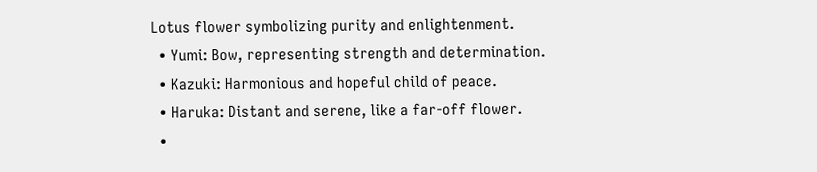Lotus flower symbolizing purity and enlightenment.
  • Yumi: Bow, representing strength and determination.
  • Kazuki: Harmonious and hopeful child of peace.
  • Haruka: Distant and serene, like a far-off flower.
  •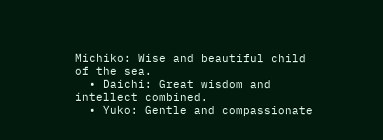Michiko: Wise and beautiful child of the sea.
  • Daichi: Great wisdom and intellect combined.
  • Yuko: Gentle and compassionate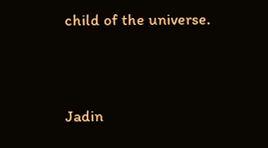child of the universe.


Jadin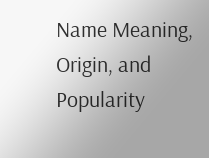Name Meaning, Origin, and Popularity